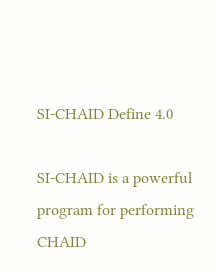SI-CHAID Define 4.0

SI-CHAID is a powerful program for performing CHAID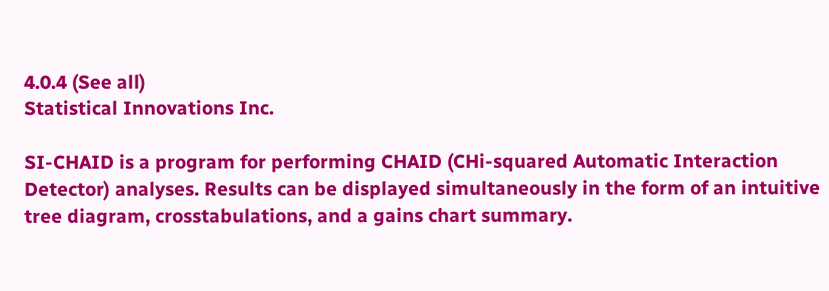4.0.4 (See all)
Statistical Innovations Inc.

SI-CHAID is a program for performing CHAID (CHi-squared Automatic Interaction Detector) analyses. Results can be displayed simultaneously in the form of an intuitive tree diagram, crosstabulations, and a gains chart summary.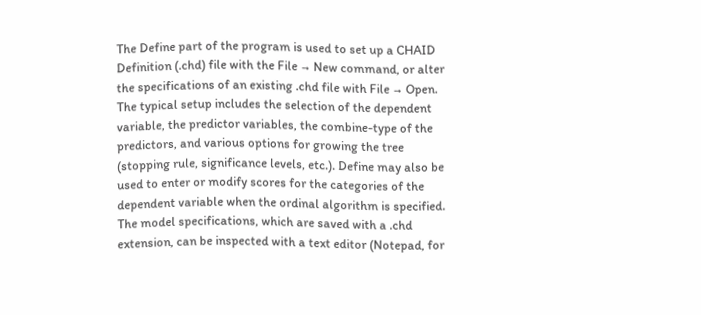The Define part of the program is used to set up a CHAID Definition (.chd) file with the File → New command, or alter the specifications of an existing .chd file with File → Open. The typical setup includes the selection of the dependent variable, the predictor variables, the combine-type of the predictors, and various options for growing the tree (stopping rule, significance levels, etc.). Define may also be used to enter or modify scores for the categories of the dependent variable when the ordinal algorithm is specified. The model specifications, which are saved with a .chd extension, can be inspected with a text editor (Notepad, for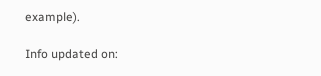example).

Info updated on: